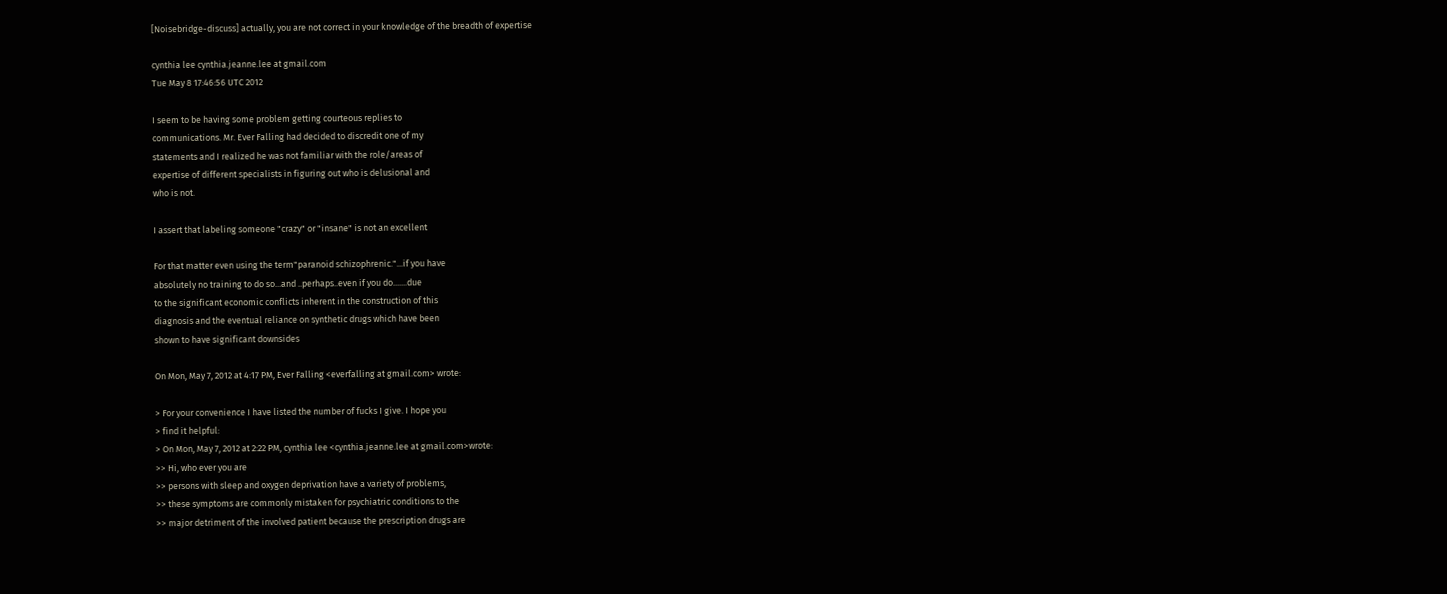[Noisebridge-discuss] actually, you are not correct in your knowledge of the breadth of expertise

cynthia lee cynthia.jeanne.lee at gmail.com
Tue May 8 17:46:56 UTC 2012

I seem to be having some problem getting courteous replies to
communications. Mr. Ever Falling had decided to discredit one of my
statements and I realized he was not familiar with the role/areas of
expertise of different specialists in figuring out who is delusional and
who is not.

I assert that labeling someone "crazy" or "insane" is not an excellent

For that matter even using the term"paranoid schizophrenic."...if you have
absolutely no training to do so...and ..perhaps..even if you do.......due
to the significant economic conflicts inherent in the construction of this
diagnosis and the eventual reliance on synthetic drugs which have been
shown to have significant downsides

On Mon, May 7, 2012 at 4:17 PM, Ever Falling <everfalling at gmail.com> wrote:

> For your convenience I have listed the number of fucks I give. I hope you
> find it helpful:
> On Mon, May 7, 2012 at 2:22 PM, cynthia lee <cynthia.jeanne.lee at gmail.com>wrote:
>> Hi, who ever you are
>> persons with sleep and oxygen deprivation have a variety of problems,
>> these symptoms are commonly mistaken for psychiatric conditions to the
>> major detriment of the involved patient because the prescription drugs are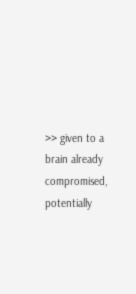>> given to a brain already compromised, potentially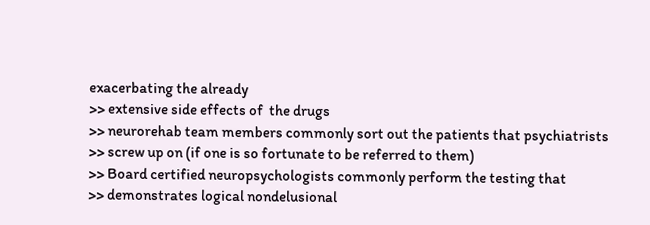exacerbating the already
>> extensive side effects of  the drugs
>> neurorehab team members commonly sort out the patients that psychiatrists
>> screw up on (if one is so fortunate to be referred to them)
>> Board certified neuropsychologists commonly perform the testing that
>> demonstrates logical nondelusional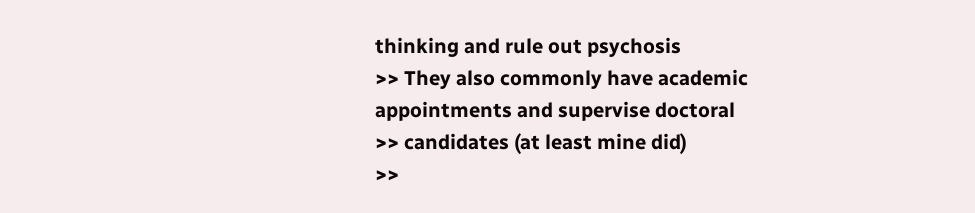thinking and rule out psychosis
>> They also commonly have academic appointments and supervise doctoral
>> candidates (at least mine did)
>>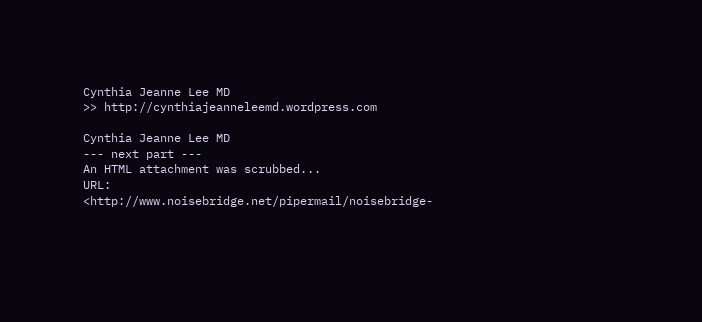Cynthia Jeanne Lee MD
>> http://cynthiajeanneleemd.wordpress.com

Cynthia Jeanne Lee MD
--- next part ---
An HTML attachment was scrubbed...
URL: <http://www.noisebridge.net/pipermail/noisebridge-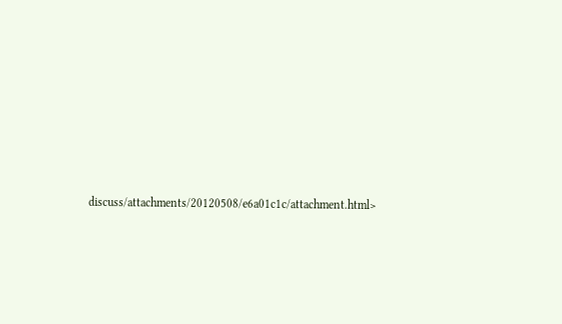discuss/attachments/20120508/e6a01c1c/attachment.html>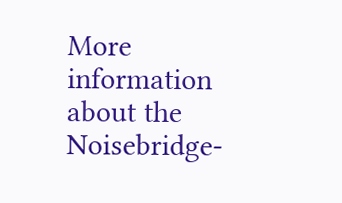More information about the Noisebridge-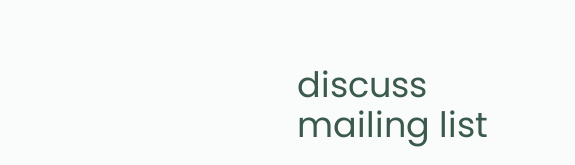discuss mailing list